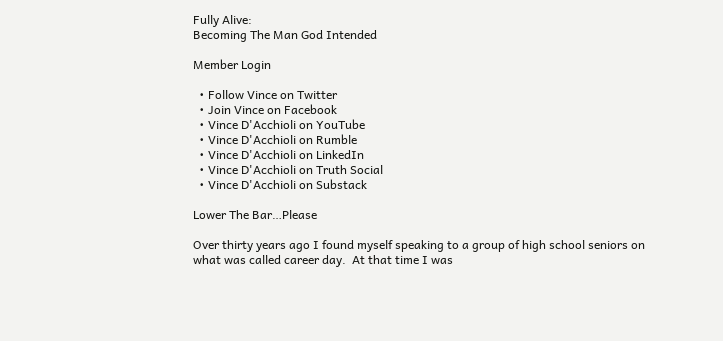Fully Alive:
Becoming The Man God Intended

Member Login

  • Follow Vince on Twitter
  • Join Vince on Facebook
  • Vince D'Acchioli on YouTube
  • Vince D'Acchioli on Rumble
  • Vince D'Acchioli on LinkedIn
  • Vince D'Acchioli on Truth Social
  • Vince D'Acchioli on Substack

Lower The Bar…Please

Over thirty years ago I found myself speaking to a group of high school seniors on what was called career day.  At that time I was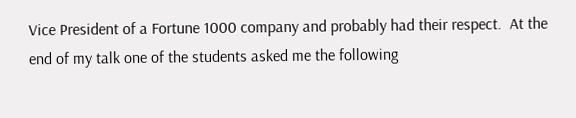Vice President of a Fortune 1000 company and probably had their respect.  At the end of my talk one of the students asked me the following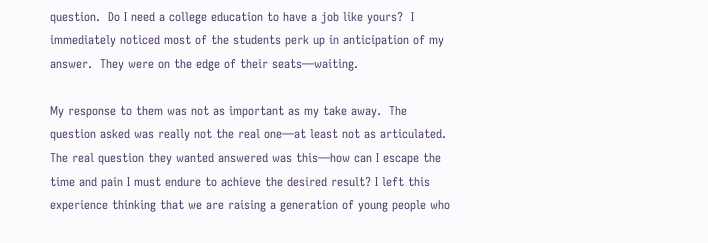question.  Do I need a college education to have a job like yours?  I immediately noticed most of the students perk up in anticipation of my answer.  They were on the edge of their seats—waiting.

My response to them was not as important as my take away.  The question asked was really not the real one—at least not as articulated.  The real question they wanted answered was this—how can I escape the time and pain I must endure to achieve the desired result? I left this experience thinking that we are raising a generation of young people who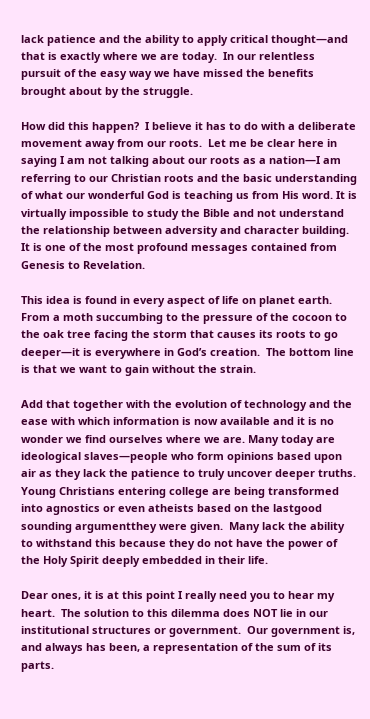lack patience and the ability to apply critical thought—and that is exactly where we are today.  In our relentless pursuit of the easy way we have missed the benefits brought about by the struggle.

How did this happen?  I believe it has to do with a deliberate movement away from our roots.  Let me be clear here in saying I am not talking about our roots as a nation—I am referring to our Christian roots and the basic understanding of what our wonderful God is teaching us from His word. It is virtually impossible to study the Bible and not understand the relationship between adversity and character building.  It is one of the most profound messages contained from Genesis to Revelation.

This idea is found in every aspect of life on planet earth.  From a moth succumbing to the pressure of the cocoon to the oak tree facing the storm that causes its roots to go deeper—it is everywhere in God’s creation.  The bottom line is that we want to gain without the strain.

Add that together with the evolution of technology and the ease with which information is now available and it is no wonder we find ourselves where we are. Many today are ideological slaves—people who form opinions based upon air as they lack the patience to truly uncover deeper truths.  Young Christians entering college are being transformed into agnostics or even atheists based on the lastgood sounding argumentthey were given.  Many lack the ability to withstand this because they do not have the power of the Holy Spirit deeply embedded in their life.

Dear ones, it is at this point I really need you to hear my heart.  The solution to this dilemma does NOT lie in our institutional structures or government.  Our government is, and always has been, a representation of the sum of its parts.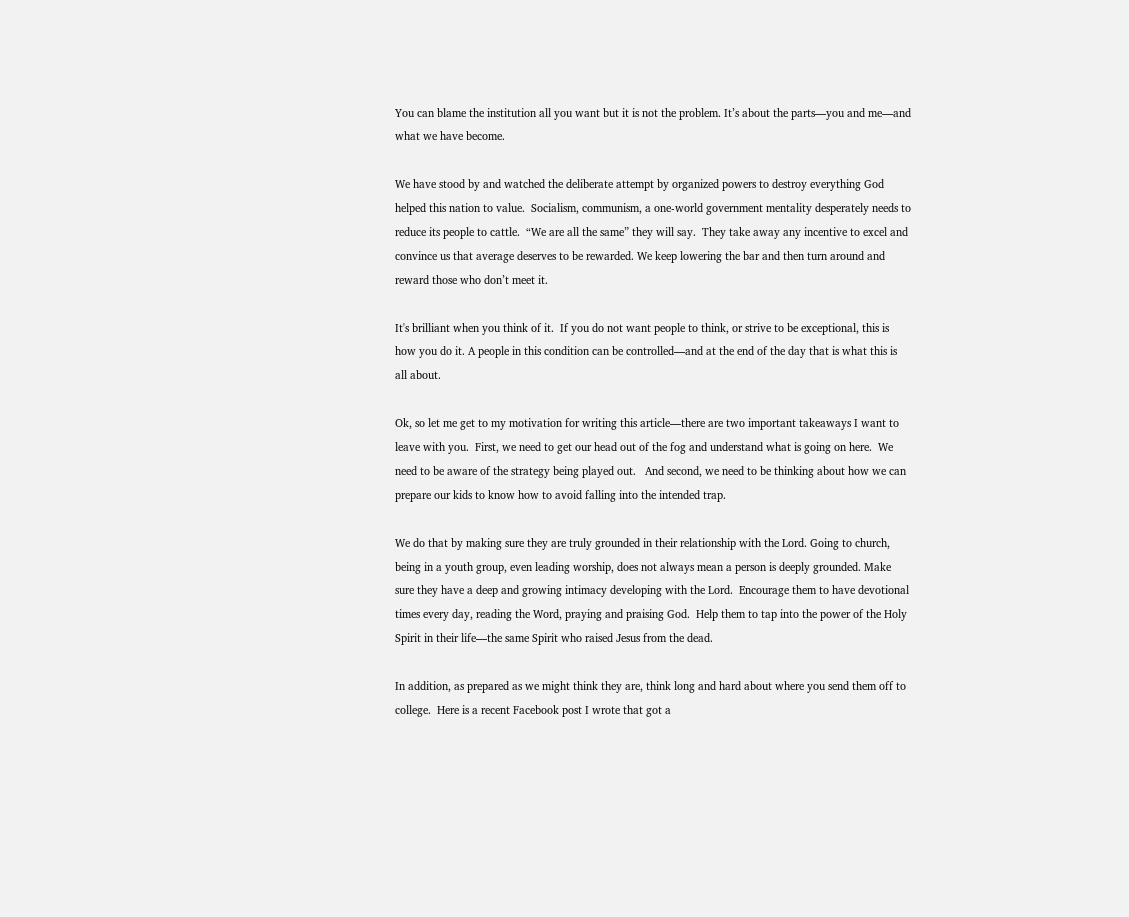You can blame the institution all you want but it is not the problem. It’s about the parts—you and me—and what we have become.

We have stood by and watched the deliberate attempt by organized powers to destroy everything God helped this nation to value.  Socialism, communism, a one-world government mentality desperately needs to reduce its people to cattle.  “We are all the same” they will say.  They take away any incentive to excel and convince us that average deserves to be rewarded. We keep lowering the bar and then turn around and reward those who don’t meet it.

It's brilliant when you think of it.  If you do not want people to think, or strive to be exceptional, this is how you do it. A people in this condition can be controlled—and at the end of the day that is what this is all about.

Ok, so let me get to my motivation for writing this article—there are two important takeaways I want to leave with you.  First, we need to get our head out of the fog and understand what is going on here.  We need to be aware of the strategy being played out.   And second, we need to be thinking about how we can prepare our kids to know how to avoid falling into the intended trap.

We do that by making sure they are truly grounded in their relationship with the Lord. Going to church, being in a youth group, even leading worship, does not always mean a person is deeply grounded. Make sure they have a deep and growing intimacy developing with the Lord.  Encourage them to have devotional times every day, reading the Word, praying and praising God.  Help them to tap into the power of the Holy Spirit in their life—the same Spirit who raised Jesus from the dead.

In addition, as prepared as we might think they are, think long and hard about where you send them off to college.  Here is a recent Facebook post I wrote that got a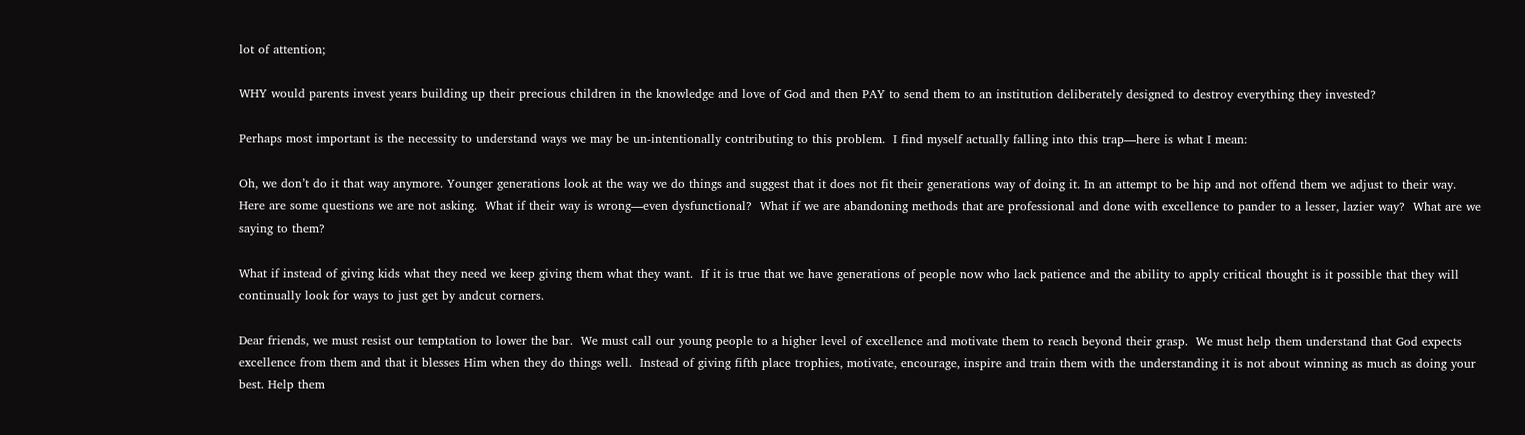lot of attention;

WHY would parents invest years building up their precious children in the knowledge and love of God and then PAY to send them to an institution deliberately designed to destroy everything they invested?

Perhaps most important is the necessity to understand ways we may be un-intentionally contributing to this problem.  I find myself actually falling into this trap—here is what I mean:

Oh, we don’t do it that way anymore. Younger generations look at the way we do things and suggest that it does not fit their generations way of doing it. In an attempt to be hip and not offend them we adjust to their way.  Here are some questions we are not asking.  What if their way is wrong—even dysfunctional?  What if we are abandoning methods that are professional and done with excellence to pander to a lesser, lazier way?  What are we saying to them?

What if instead of giving kids what they need we keep giving them what they want.  If it is true that we have generations of people now who lack patience and the ability to apply critical thought is it possible that they will continually look for ways to just get by andcut corners.

Dear friends, we must resist our temptation to lower the bar.  We must call our young people to a higher level of excellence and motivate them to reach beyond their grasp.  We must help them understand that God expects excellence from them and that it blesses Him when they do things well.  Instead of giving fifth place trophies, motivate, encourage, inspire and train them with the understanding it is not about winning as much as doing your best. Help them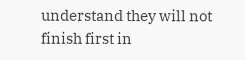understand they will not finish first in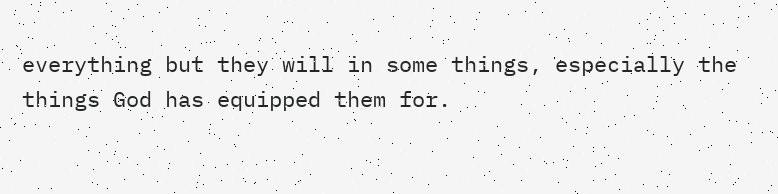everything but they will in some things, especially the things God has equipped them for.